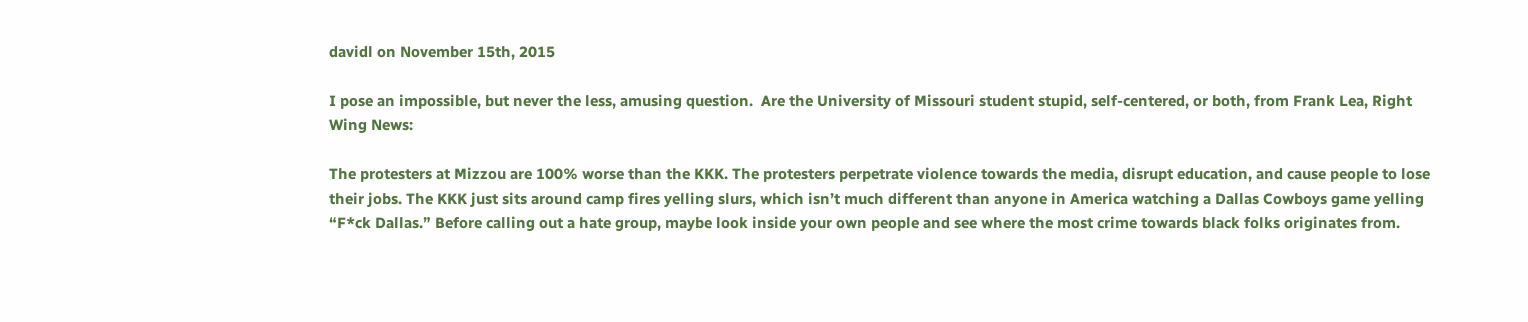davidl on November 15th, 2015

I pose an impossible, but never the less, amusing question.  Are the University of Missouri student stupid, self-centered, or both, from Frank Lea, Right Wing News:

The protesters at Mizzou are 100% worse than the KKK. The protesters perpetrate violence towards the media, disrupt education, and cause people to lose their jobs. The KKK just sits around camp fires yelling slurs, which isn’t much different than anyone in America watching a Dallas Cowboys game yelling “F*ck Dallas.” Before calling out a hate group, maybe look inside your own people and see where the most crime towards black folks originates from.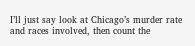I’ll just say look at Chicago’s murder rate and races involved, then count the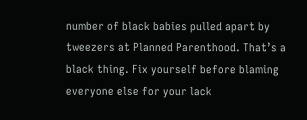number of black babies pulled apart by tweezers at Planned Parenthood. That’s a black thing. Fix yourself before blaming everyone else for your lack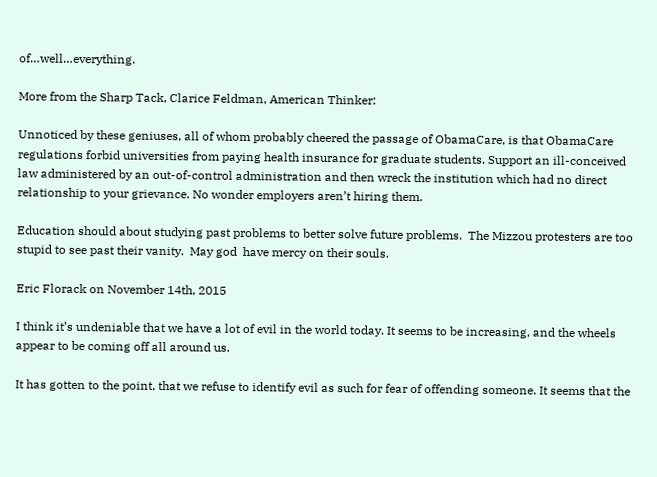of…well…everything.

More from the Sharp Tack, Clarice Feldman, American Thinker:

Unnoticed by these geniuses, all of whom probably cheered the passage of ObamaCare, is that ObamaCare regulations forbid universities from paying health insurance for graduate students. Support an ill-conceived law administered by an out-of-control administration and then wreck the institution which had no direct relationship to your grievance. No wonder employers aren’t hiring them.

Education should about studying past problems to better solve future problems.  The Mizzou protesters are too stupid to see past their vanity.  May god  have mercy on their souls.

Eric Florack on November 14th, 2015

I think it’s undeniable that we have a lot of evil in the world today. It seems to be increasing, and the wheels appear to be coming off all around us.

It has gotten to the point, that we refuse to identify evil as such for fear of offending someone. It seems that the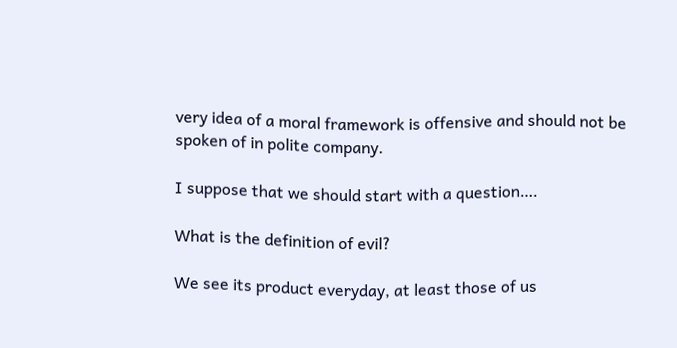very idea of a moral framework is offensive and should not be spoken of in polite company.

I suppose that we should start with a question….

What is the definition of evil?

We see its product everyday, at least those of us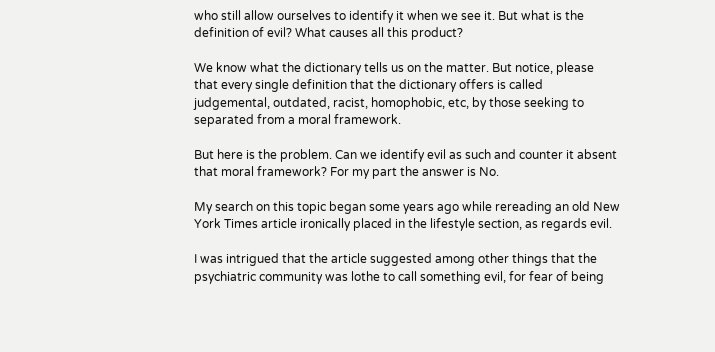who still allow ourselves to identify it when we see it. But what is the definition of evil? What causes all this product?

We know what the dictionary tells us on the matter. But notice, please that every single definition that the dictionary offers is called judgemental, outdated, racist, homophobic, etc, by those seeking to separated from a moral framework.

But here is the problem. Can we identify evil as such and counter it absent that moral framework? For my part the answer is No.

My search on this topic began some years ago while rereading an old New York Times article ironically placed in the lifestyle section, as regards evil.

I was intrigued that the article suggested among other things that the psychiatric community was lothe to call something evil, for fear of being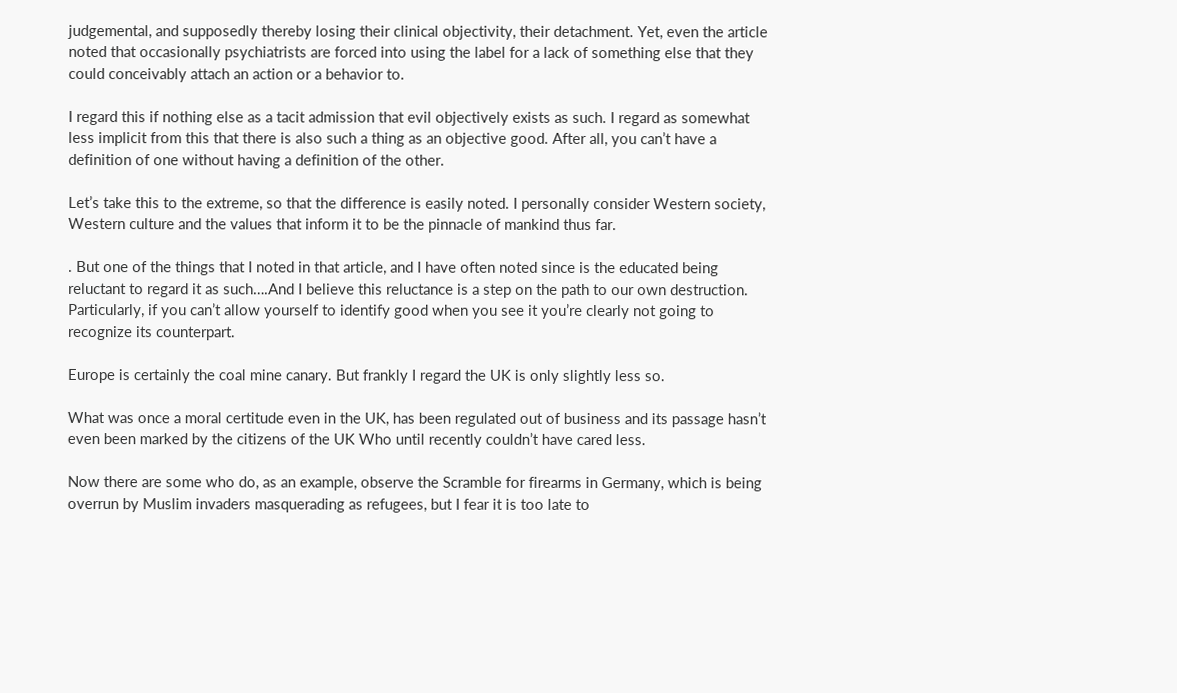judgemental, and supposedly thereby losing their clinical objectivity, their detachment. Yet, even the article noted that occasionally psychiatrists are forced into using the label for a lack of something else that they could conceivably attach an action or a behavior to.

I regard this if nothing else as a tacit admission that evil objectively exists as such. I regard as somewhat less implicit from this that there is also such a thing as an objective good. After all, you can’t have a definition of one without having a definition of the other.

Let’s take this to the extreme, so that the difference is easily noted. I personally consider Western society, Western culture and the values that inform it to be the pinnacle of mankind thus far.

. But one of the things that I noted in that article, and I have often noted since is the educated being reluctant to regard it as such….And I believe this reluctance is a step on the path to our own destruction. Particularly, if you can’t allow yourself to identify good when you see it you’re clearly not going to recognize its counterpart.

Europe is certainly the coal mine canary. But frankly I regard the UK is only slightly less so.

What was once a moral certitude even in the UK, has been regulated out of business and its passage hasn’t even been marked by the citizens of the UK Who until recently couldn’t have cared less.

Now there are some who do, as an example, observe the Scramble for firearms in Germany, which is being overrun by Muslim invaders masquerading as refugees, but I fear it is too late to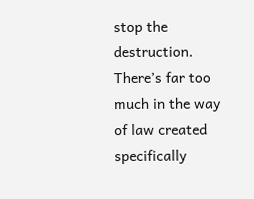stop the destruction. There’s far too much in the way of law created specifically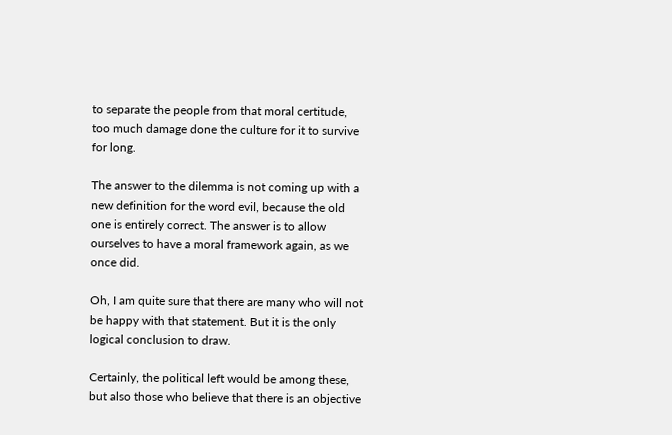to separate the people from that moral certitude, too much damage done the culture for it to survive for long.

The answer to the dilemma is not coming up with a new definition for the word evil, because the old one is entirely correct. The answer is to allow ourselves to have a moral framework again, as we once did.

Oh, I am quite sure that there are many who will not be happy with that statement. But it is the only logical conclusion to draw.

Certainly, the political left would be among these, but also those who believe that there is an objective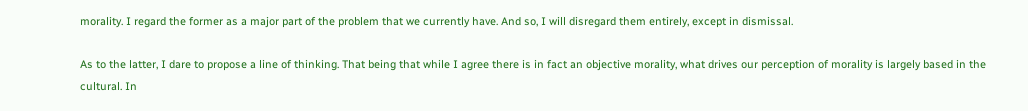morality. I regard the former as a major part of the problem that we currently have. And so, I will disregard them entirely, except in dismissal.

As to the latter, I dare to propose a line of thinking. That being that while I agree there is in fact an objective morality, what drives our perception of morality is largely based in the cultural. In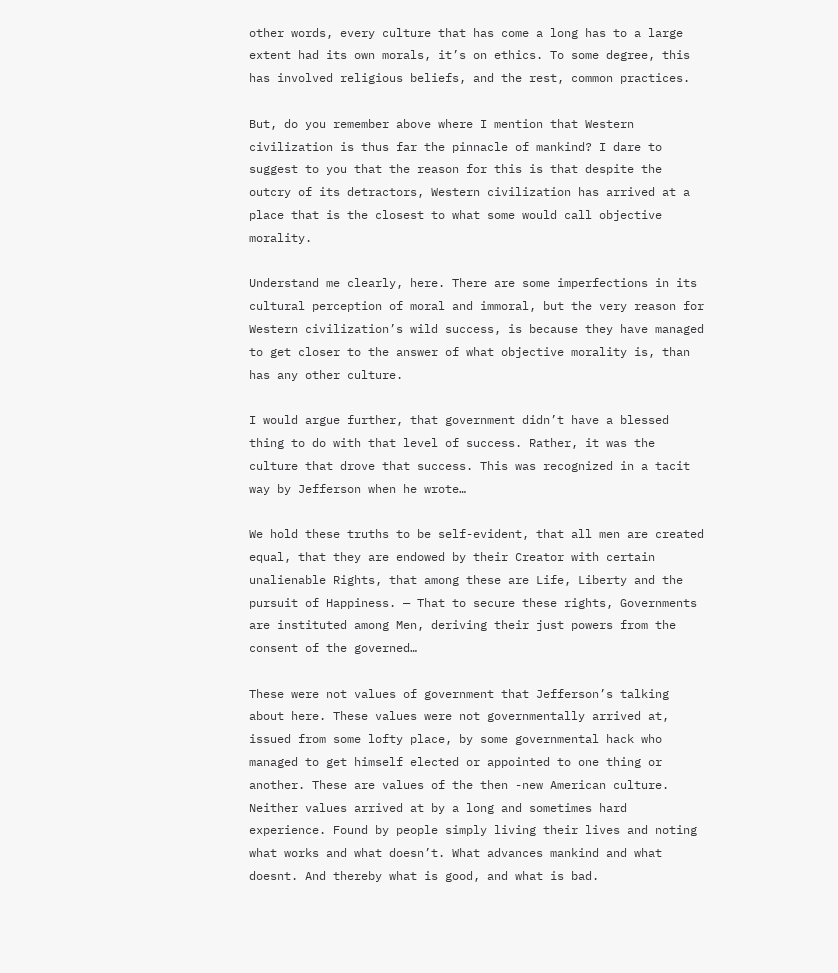other words, every culture that has come a long has to a large extent had its own morals, it’s on ethics. To some degree, this has involved religious beliefs, and the rest, common practices.

But, do you remember above where I mention that Western civilization is thus far the pinnacle of mankind? I dare to suggest to you that the reason for this is that despite the outcry of its detractors, Western civilization has arrived at a place that is the closest to what some would call objective morality.

Understand me clearly, here. There are some imperfections in its cultural perception of moral and immoral, but the very reason for Western civilization’s wild success, is because they have managed to get closer to the answer of what objective morality is, than has any other culture.

I would argue further, that government didn’t have a blessed thing to do with that level of success. Rather, it was the culture that drove that success. This was recognized in a tacit way by Jefferson when he wrote…

We hold these truths to be self-evident, that all men are created equal, that they are endowed by their Creator with certain unalienable Rights, that among these are Life, Liberty and the pursuit of Happiness. — That to secure these rights, Governments are instituted among Men, deriving their just powers from the consent of the governed…

These were not values of government that Jefferson’s talking about here. These values were not governmentally arrived at, issued from some lofty place, by some governmental hack who managed to get himself elected or appointed to one thing or another. These are values of the then -new American culture. Neither values arrived at by a long and sometimes hard experience. Found by people simply living their lives and noting what works and what doesn’t. What advances mankind and what doesnt. And thereby what is good, and what is bad.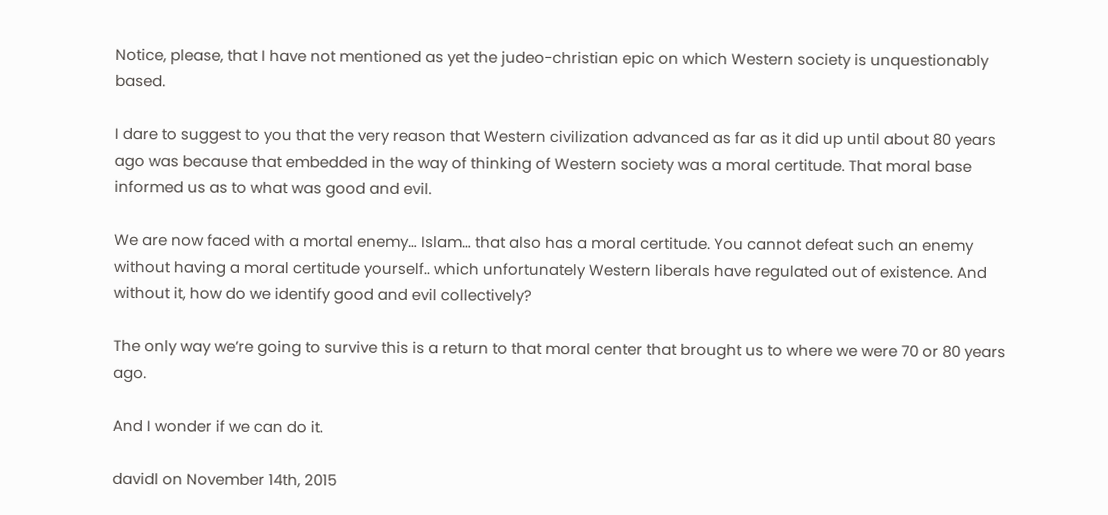Notice, please, that I have not mentioned as yet the judeo-christian epic on which Western society is unquestionably based.

I dare to suggest to you that the very reason that Western civilization advanced as far as it did up until about 80 years ago was because that embedded in the way of thinking of Western society was a moral certitude. That moral base informed us as to what was good and evil.

We are now faced with a mortal enemy… Islam… that also has a moral certitude. You cannot defeat such an enemy without having a moral certitude yourself.. which unfortunately Western liberals have regulated out of existence. And without it, how do we identify good and evil collectively?

The only way we’re going to survive this is a return to that moral center that brought us to where we were 70 or 80 years ago.

And I wonder if we can do it.

davidl on November 14th, 2015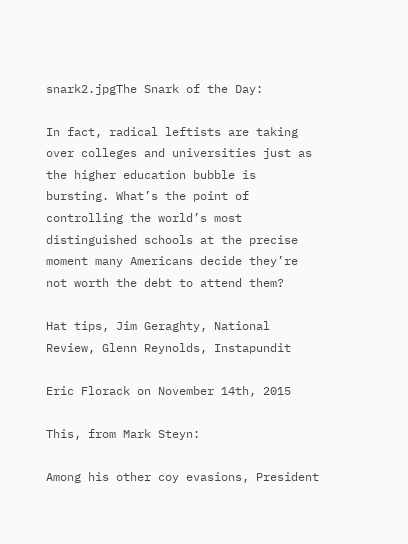snark2.jpgThe Snark of the Day:

In fact, radical leftists are taking over colleges and universities just as the higher education bubble is bursting. What’s the point of controlling the world’s most distinguished schools at the precise moment many Americans decide they’re not worth the debt to attend them?

Hat tips, Jim Geraghty, National Review, Glenn Reynolds, Instapundit

Eric Florack on November 14th, 2015

This, from Mark Steyn:

Among his other coy evasions, President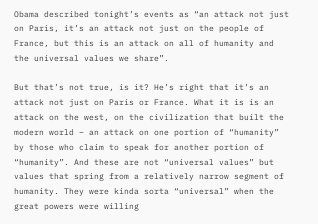Obama described tonight’s events as “an attack not just on Paris, it’s an attack not just on the people of France, but this is an attack on all of humanity and the universal values we share”.

But that’s not true, is it? He’s right that it’s an attack not just on Paris or France. What it is is an attack on the west, on the civilization that built the modern world – an attack on one portion of “humanity” by those who claim to speak for another portion of “humanity”. And these are not “universal values” but values that spring from a relatively narrow segment of humanity. They were kinda sorta “universal” when the great powers were willing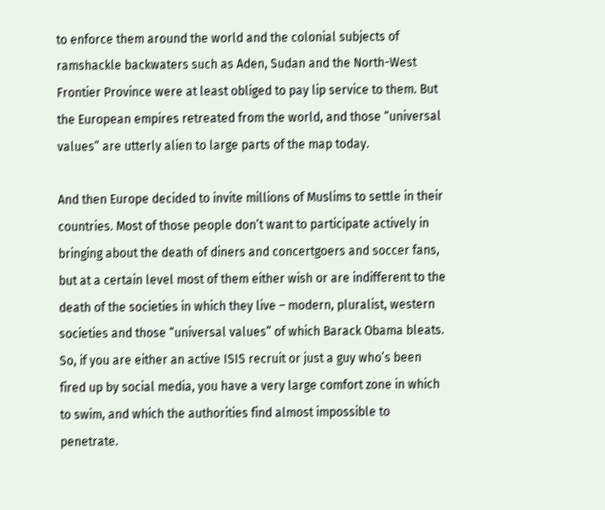to enforce them around the world and the colonial subjects of ramshackle backwaters such as Aden, Sudan and the North-West Frontier Province were at least obliged to pay lip service to them. But the European empires retreated from the world, and those “universal values” are utterly alien to large parts of the map today.

And then Europe decided to invite millions of Muslims to settle in their countries. Most of those people don’t want to participate actively in bringing about the death of diners and concertgoers and soccer fans, but at a certain level most of them either wish or are indifferent to the death of the societies in which they live – modern, pluralist, western societies and those “universal values” of which Barack Obama bleats. So, if you are either an active ISIS recruit or just a guy who’s been fired up by social media, you have a very large comfort zone in which to swim, and which the authorities find almost impossible to penetrate.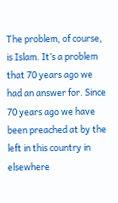The problem, of course, is Islam. It’s a problem that 70 years ago we had an answer for. Since 70 years ago we have been preached at by the left in this country in elsewhere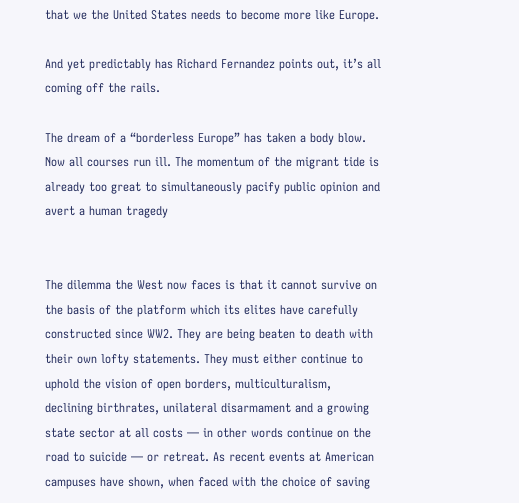that we the United States needs to become more like Europe.

And yet predictably has Richard Fernandez points out, it’s all coming off the rails.

The dream of a “borderless Europe” has taken a body blow.  Now all courses run ill. The momentum of the migrant tide is already too great to simultaneously pacify public opinion and avert a human tragedy


The dilemma the West now faces is that it cannot survive on the basis of the platform which its elites have carefully constructed since WW2. They are being beaten to death with their own lofty statements. They must either continue to uphold the vision of open borders, multiculturalism, declining birthrates, unilateral disarmament and a growing state sector at all costs — in other words continue on the road to suicide — or retreat. As recent events at American campuses have shown, when faced with the choice of saving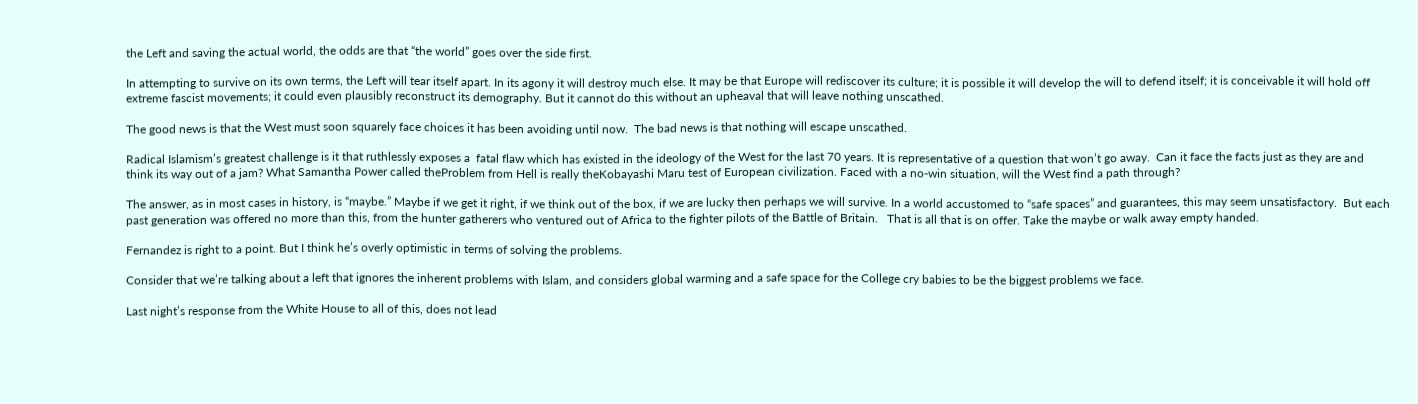the Left and saving the actual world, the odds are that “the world” goes over the side first.

In attempting to survive on its own terms, the Left will tear itself apart. In its agony it will destroy much else. It may be that Europe will rediscover its culture; it is possible it will develop the will to defend itself; it is conceivable it will hold off extreme fascist movements; it could even plausibly reconstruct its demography. But it cannot do this without an upheaval that will leave nothing unscathed.

The good news is that the West must soon squarely face choices it has been avoiding until now.  The bad news is that nothing will escape unscathed.

Radical Islamism’s greatest challenge is it that ruthlessly exposes a  fatal flaw which has existed in the ideology of the West for the last 70 years. It is representative of a question that won’t go away.  Can it face the facts just as they are and think its way out of a jam? What Samantha Power called theProblem from Hell is really theKobayashi Maru test of European civilization. Faced with a no-win situation, will the West find a path through?

The answer, as in most cases in history, is “maybe.” Maybe if we get it right, if we think out of the box, if we are lucky then perhaps we will survive. In a world accustomed to “safe spaces” and guarantees, this may seem unsatisfactory.  But each past generation was offered no more than this, from the hunter gatherers who ventured out of Africa to the fighter pilots of the Battle of Britain.   That is all that is on offer. Take the maybe or walk away empty handed.

Fernandez is right to a point. But I think he’s overly optimistic in terms of solving the problems.

Consider that we’re talking about a left that ignores the inherent problems with Islam, and considers global warming and a safe space for the College cry babies to be the biggest problems we face.

Last night’s response from the White House to all of this, does not lead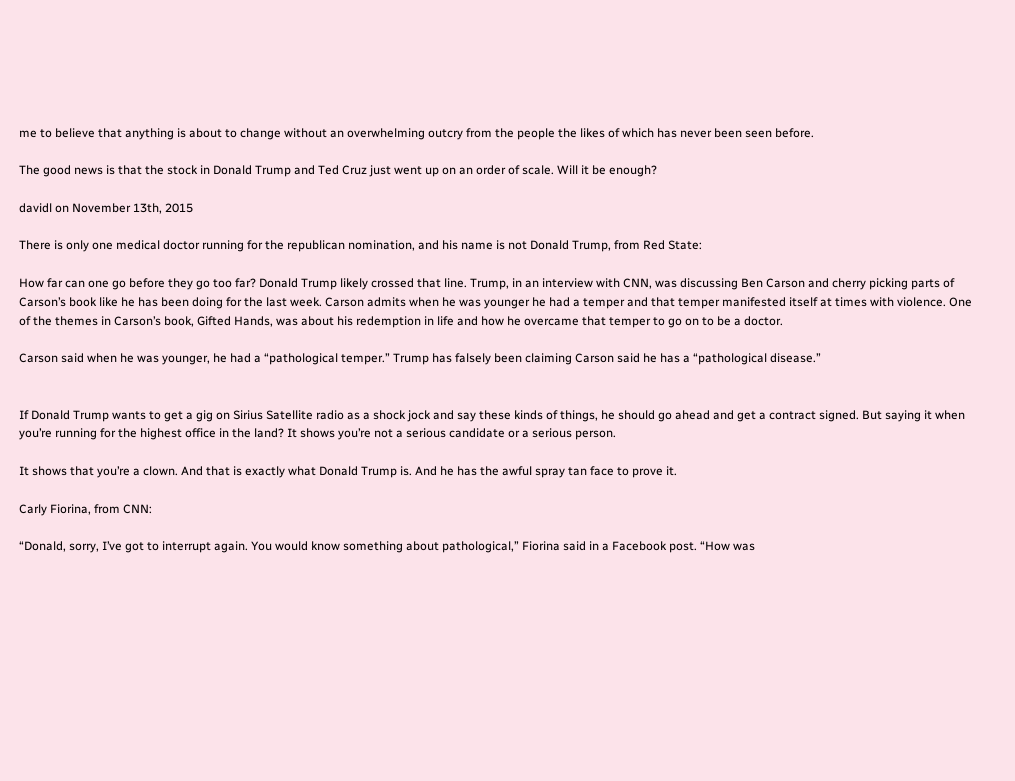me to believe that anything is about to change without an overwhelming outcry from the people the likes of which has never been seen before.

The good news is that the stock in Donald Trump and Ted Cruz just went up on an order of scale. Will it be enough?

davidl on November 13th, 2015

There is only one medical doctor running for the republican nomination, and his name is not Donald Trump, from Red State:

How far can one go before they go too far? Donald Trump likely crossed that line. Trump, in an interview with CNN, was discussing Ben Carson and cherry picking parts of Carson’s book like he has been doing for the last week. Carson admits when he was younger he had a temper and that temper manifested itself at times with violence. One of the themes in Carson’s book, Gifted Hands, was about his redemption in life and how he overcame that temper to go on to be a doctor.

Carson said when he was younger, he had a “pathological temper.” Trump has falsely been claiming Carson said he has a “pathological disease.”


If Donald Trump wants to get a gig on Sirius Satellite radio as a shock jock and say these kinds of things, he should go ahead and get a contract signed. But saying it when you’re running for the highest office in the land? It shows you’re not a serious candidate or a serious person.

It shows that you’re a clown. And that is exactly what Donald Trump is. And he has the awful spray tan face to prove it.

Carly Fiorina, from CNN:

“Donald, sorry, I’ve got to interrupt again. You would know something about pathological,” Fiorina said in a Facebook post. “How was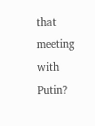that meeting with Putin?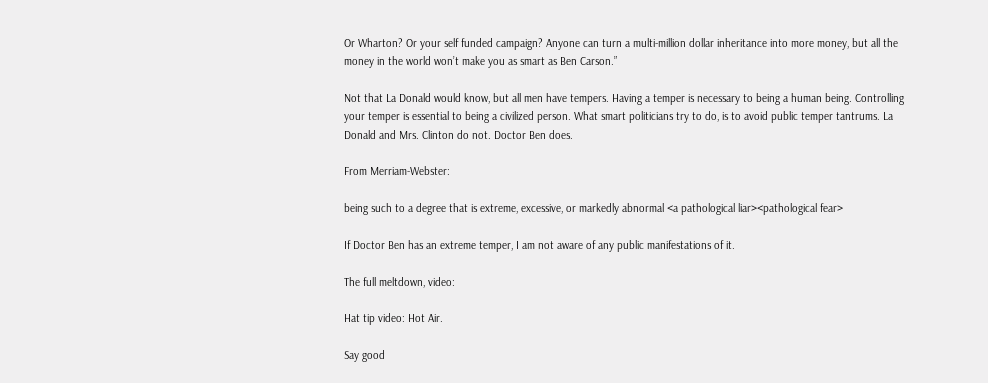Or Wharton? Or your self funded campaign? Anyone can turn a multi-million dollar inheritance into more money, but all the money in the world won’t make you as smart as Ben Carson.”

Not that La Donald would know, but all men have tempers. Having a temper is necessary to being a human being. Controlling your temper is essential to being a civilized person. What smart politicians try to do, is to avoid public temper tantrums. La Donald and Mrs. Clinton do not. Doctor Ben does.

From Merriam-Webster:

being such to a degree that is extreme, excessive, or markedly abnormal <a pathological liar><pathological fear>

If Doctor Ben has an extreme temper, I am not aware of any public manifestations of it.

The full meltdown, video:

Hat tip video: Hot Air.

Say good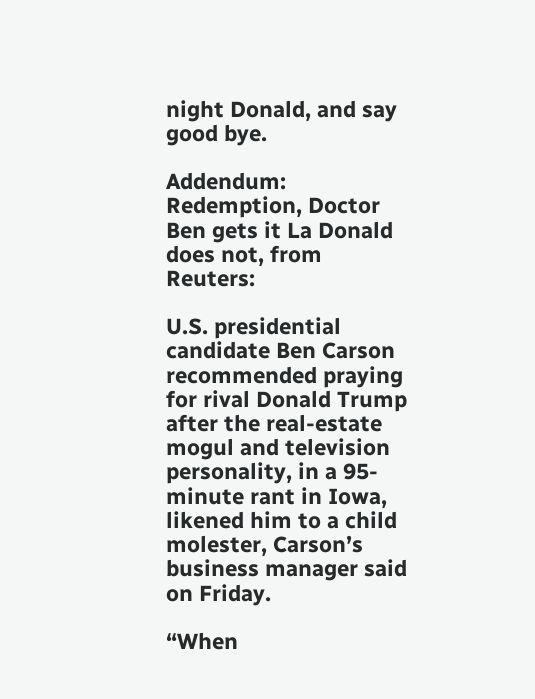night Donald, and say good bye.

Addendum:   Redemption, Doctor Ben gets it La Donald does not, from Reuters:

U.S. presidential candidate Ben Carson recommended praying for rival Donald Trump after the real-estate mogul and television personality, in a 95-minute rant in Iowa, likened him to a child molester, Carson’s business manager said on Friday.

“When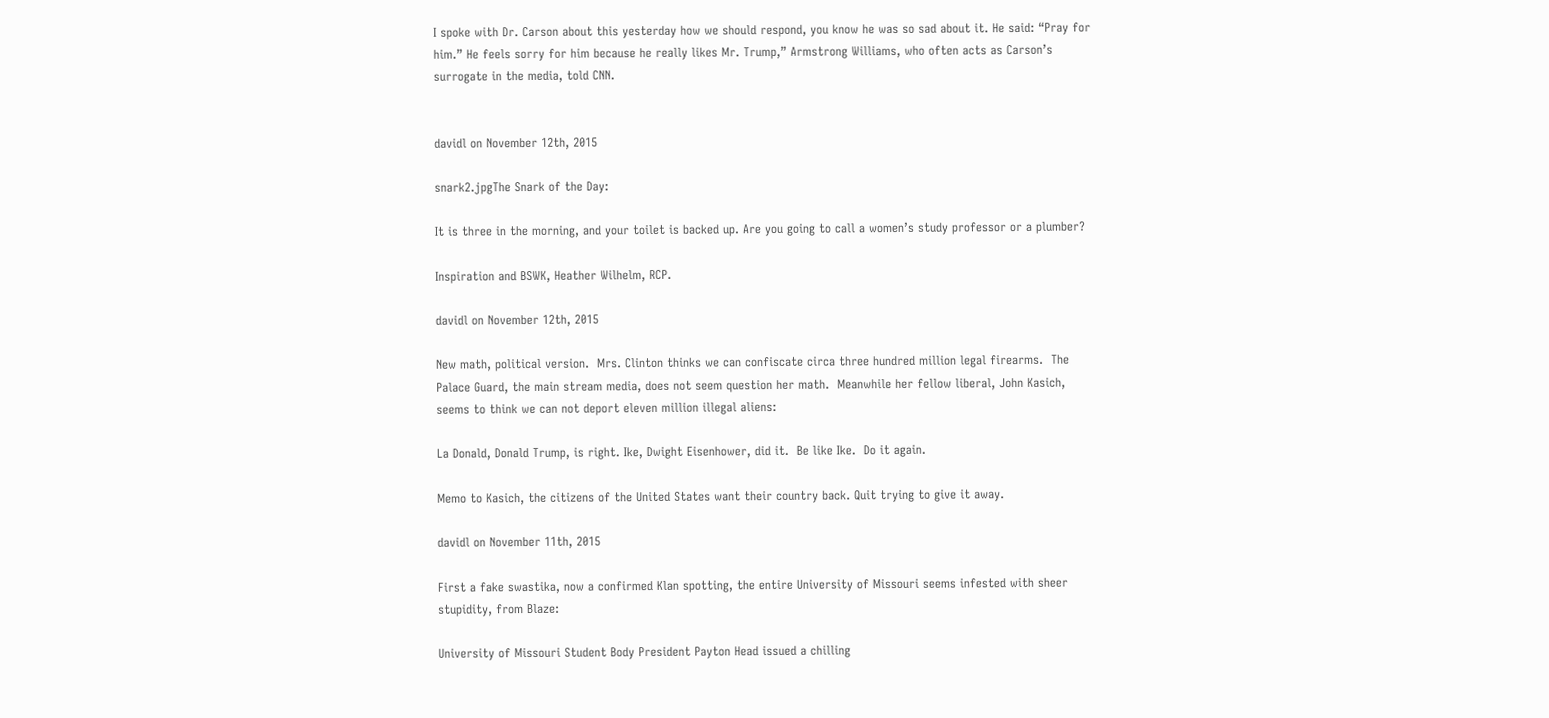I spoke with Dr. Carson about this yesterday how we should respond, you know he was so sad about it. He said: “Pray for him.” He feels sorry for him because he really likes Mr. Trump,” Armstrong Williams, who often acts as Carson’s surrogate in the media, told CNN.


davidl on November 12th, 2015

snark2.jpgThe Snark of the Day:

It is three in the morning, and your toilet is backed up. Are you going to call a women’s study professor or a plumber?

Inspiration and BSWK, Heather Wilhelm, RCP.

davidl on November 12th, 2015

New math, political version.  Mrs. Clinton thinks we can confiscate circa three hundred million legal firearms.  The Palace Guard, the main stream media, does not seem question her math.  Meanwhile her fellow liberal, John Kasich, seems to think we can not deport eleven million illegal aliens:

La Donald, Donald Trump, is right. Ike, Dwight Eisenhower, did it.  Be like Ike.  Do it again.

Memo to Kasich, the citizens of the United States want their country back. Quit trying to give it away.

davidl on November 11th, 2015

First a fake swastika, now a confirmed Klan spotting, the entire University of Missouri seems infested with sheer stupidity, from Blaze:

University of Missouri Student Body President Payton Head issued a chilling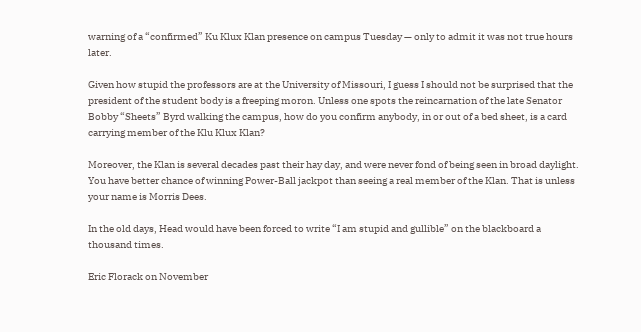warning of a “confirmed” Ku Klux Klan presence on campus Tuesday — only to admit it was not true hours later.

Given how stupid the professors are at the University of Missouri, I guess I should not be surprised that the president of the student body is a freeping moron. Unless one spots the reincarnation of the late Senator Bobby “Sheets” Byrd walking the campus, how do you confirm anybody, in or out of a bed sheet, is a card carrying member of the Klu Klux Klan?

Moreover, the Klan is several decades past their hay day, and were never fond of being seen in broad daylight. You have better chance of winning Power-Ball jackpot than seeing a real member of the Klan. That is unless your name is Morris Dees.

In the old days, Head would have been forced to write “I am stupid and gullible” on the blackboard a thousand times.

Eric Florack on November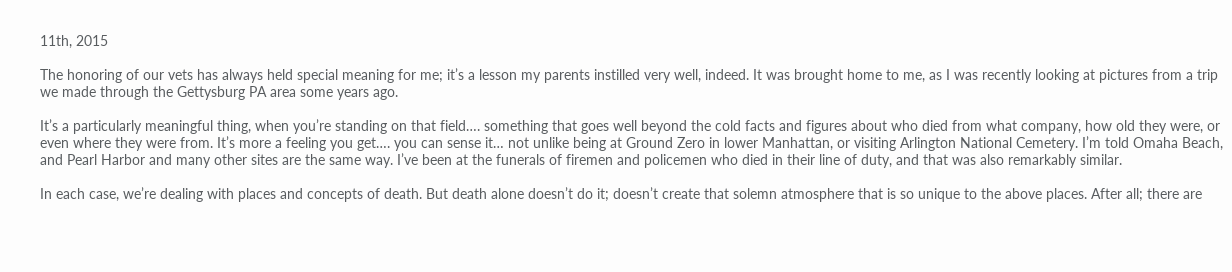11th, 2015

The honoring of our vets has always held special meaning for me; it’s a lesson my parents instilled very well, indeed. It was brought home to me, as I was recently looking at pictures from a trip we made through the Gettysburg PA area some years ago.

It’s a particularly meaningful thing, when you’re standing on that field…. something that goes well beyond the cold facts and figures about who died from what company, how old they were, or even where they were from. It’s more a feeling you get…. you can sense it… not unlike being at Ground Zero in lower Manhattan, or visiting Arlington National Cemetery. I’m told Omaha Beach, and Pearl Harbor and many other sites are the same way. I’ve been at the funerals of firemen and policemen who died in their line of duty, and that was also remarkably similar.

In each case, we’re dealing with places and concepts of death. But death alone doesn’t do it; doesn’t create that solemn atmosphere that is so unique to the above places. After all; there are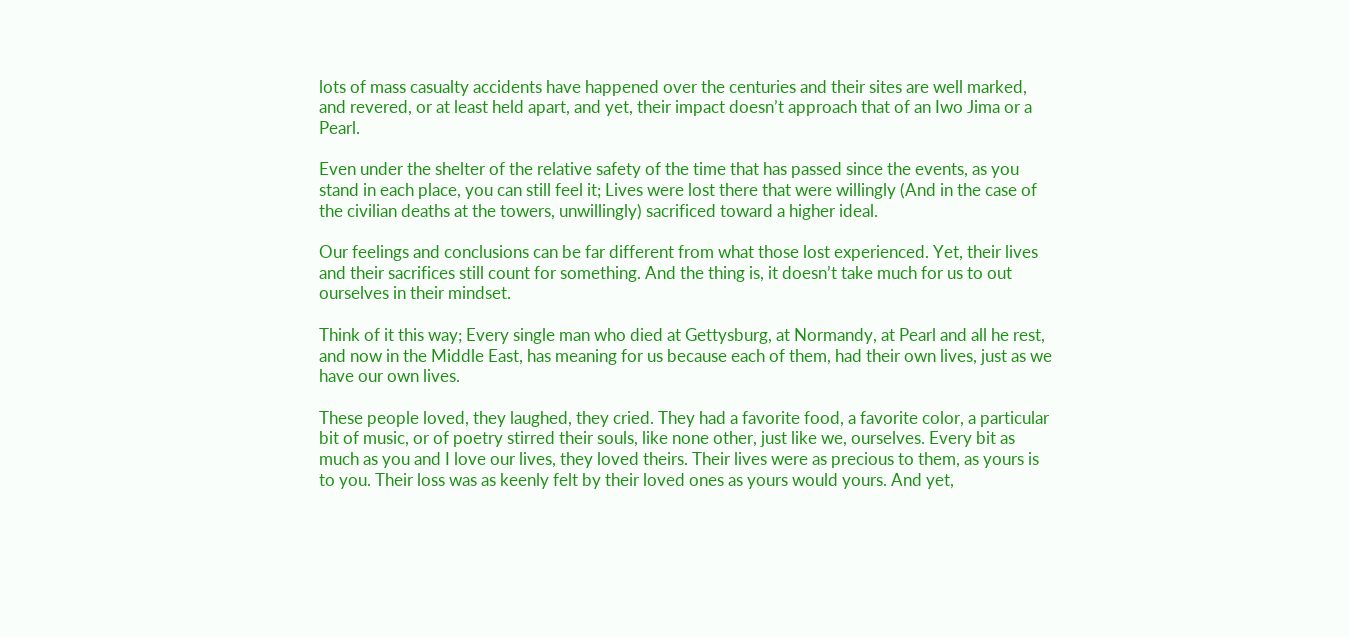lots of mass casualty accidents have happened over the centuries and their sites are well marked, and revered, or at least held apart, and yet, their impact doesn’t approach that of an Iwo Jima or a Pearl.

Even under the shelter of the relative safety of the time that has passed since the events, as you stand in each place, you can still feel it; Lives were lost there that were willingly (And in the case of the civilian deaths at the towers, unwillingly) sacrificed toward a higher ideal.

Our feelings and conclusions can be far different from what those lost experienced. Yet, their lives and their sacrifices still count for something. And the thing is, it doesn’t take much for us to out ourselves in their mindset.

Think of it this way; Every single man who died at Gettysburg, at Normandy, at Pearl and all he rest, and now in the Middle East, has meaning for us because each of them, had their own lives, just as we have our own lives.

These people loved, they laughed, they cried. They had a favorite food, a favorite color, a particular bit of music, or of poetry stirred their souls, like none other, just like we, ourselves. Every bit as much as you and I love our lives, they loved theirs. Their lives were as precious to them, as yours is to you. Their loss was as keenly felt by their loved ones as yours would yours. And yet,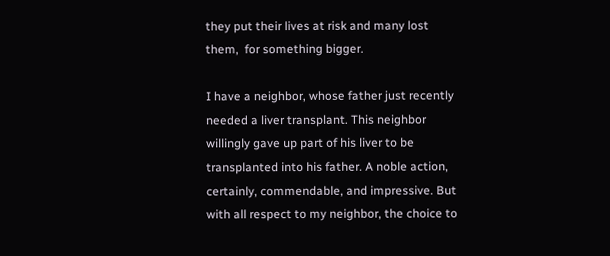they put their lives at risk and many lost them,  for something bigger.

I have a neighbor, whose father just recently needed a liver transplant. This neighbor willingly gave up part of his liver to be transplanted into his father. A noble action, certainly, commendable, and impressive. But with all respect to my neighbor, the choice to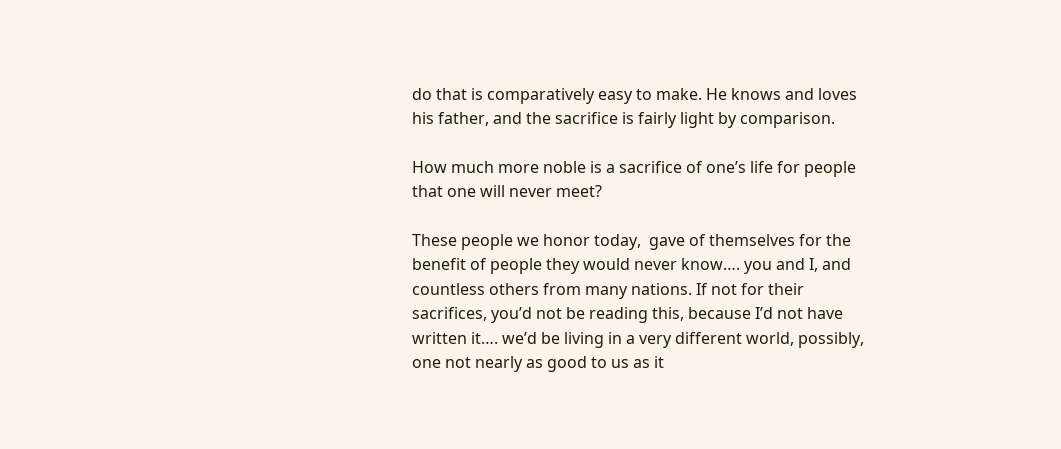do that is comparatively easy to make. He knows and loves his father, and the sacrifice is fairly light by comparison.

How much more noble is a sacrifice of one’s life for people that one will never meet?

These people we honor today,  gave of themselves for the benefit of people they would never know…. you and I, and countless others from many nations. If not for their sacrifices, you’d not be reading this, because I’d not have written it…. we’d be living in a very different world, possibly, one not nearly as good to us as it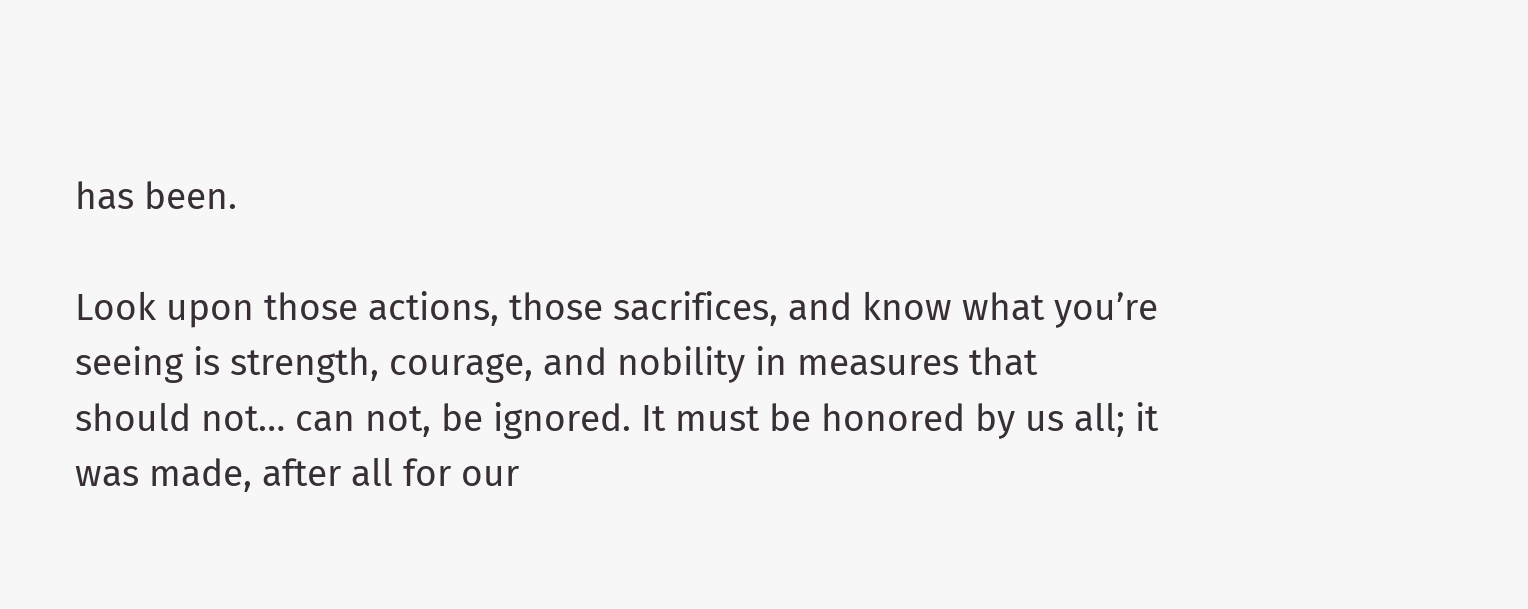has been.

Look upon those actions, those sacrifices, and know what you’re seeing is strength, courage, and nobility in measures that should not… can not, be ignored. It must be honored by us all; it was made, after all for our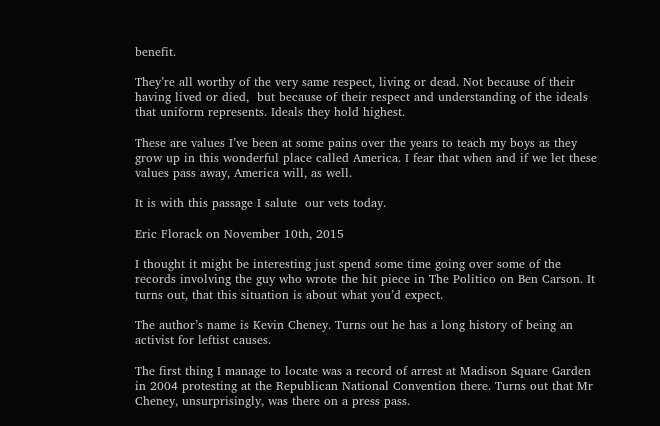benefit.

They’re all worthy of the very same respect, living or dead. Not because of their having lived or died,  but because of their respect and understanding of the ideals that uniform represents. Ideals they hold highest.

These are values I’ve been at some pains over the years to teach my boys as they grow up in this wonderful place called America. I fear that when and if we let these values pass away, America will, as well.

It is with this passage I salute  our vets today.

Eric Florack on November 10th, 2015

I thought it might be interesting just spend some time going over some of the records involving the guy who wrote the hit piece in The Politico on Ben Carson. It turns out, that this situation is about what you’d expect.

The author’s name is Kevin Cheney. Turns out he has a long history of being an activist for leftist causes.

The first thing I manage to locate was a record of arrest at Madison Square Garden in 2004 protesting at the Republican National Convention there. Turns out that Mr Cheney, unsurprisingly, was there on a press pass.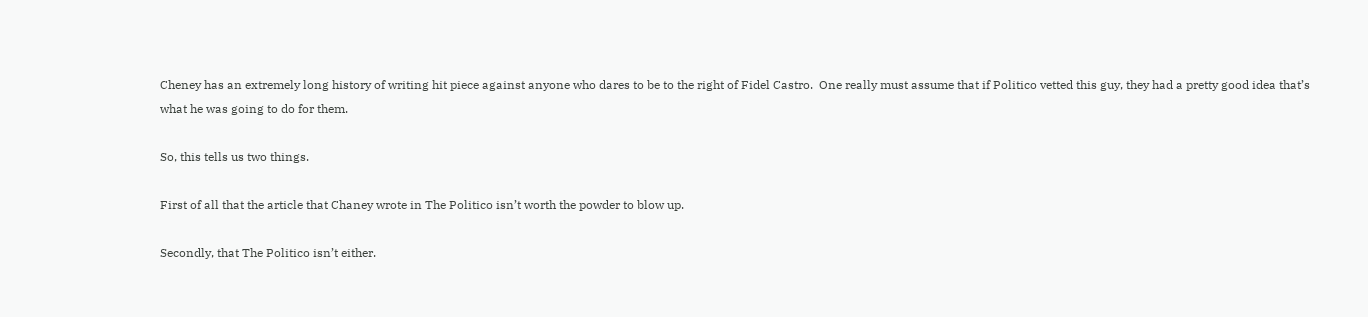Cheney has an extremely long history of writing hit piece against anyone who dares to be to the right of Fidel Castro.  One really must assume that if Politico vetted this guy, they had a pretty good idea that’s what he was going to do for them.

So, this tells us two things.

First of all that the article that Chaney wrote in The Politico isn’t worth the powder to blow up.

Secondly, that The Politico isn’t either.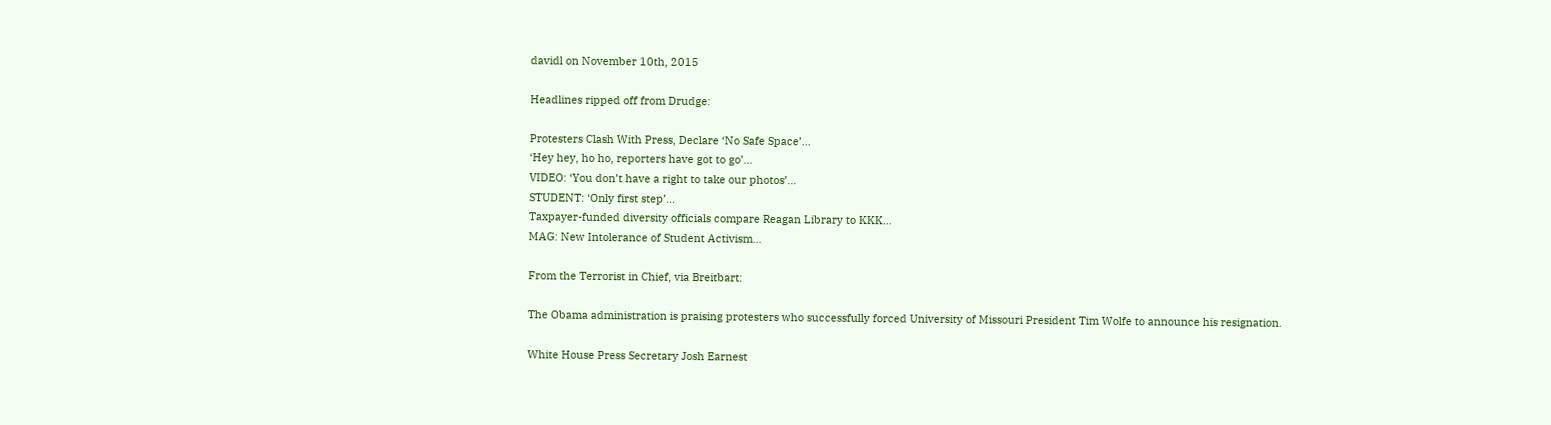davidl on November 10th, 2015

Headlines ripped off from Drudge:

Protesters Clash With Press, Declare ‘No Safe Space’…
‘Hey hey, ho ho, reporters have got to go’…
VIDEO: ‘You don’t have a right to take our photos’…
STUDENT: ‘Only first step’…
Taxpayer-funded diversity officials compare Reagan Library to KKK…
MAG: New Intolerance of Student Activism…

From the Terrorist in Chief, via Breitbart:

The Obama administration is praising protesters who successfully forced University of Missouri President Tim Wolfe to announce his resignation.

White House Press Secretary Josh Earnest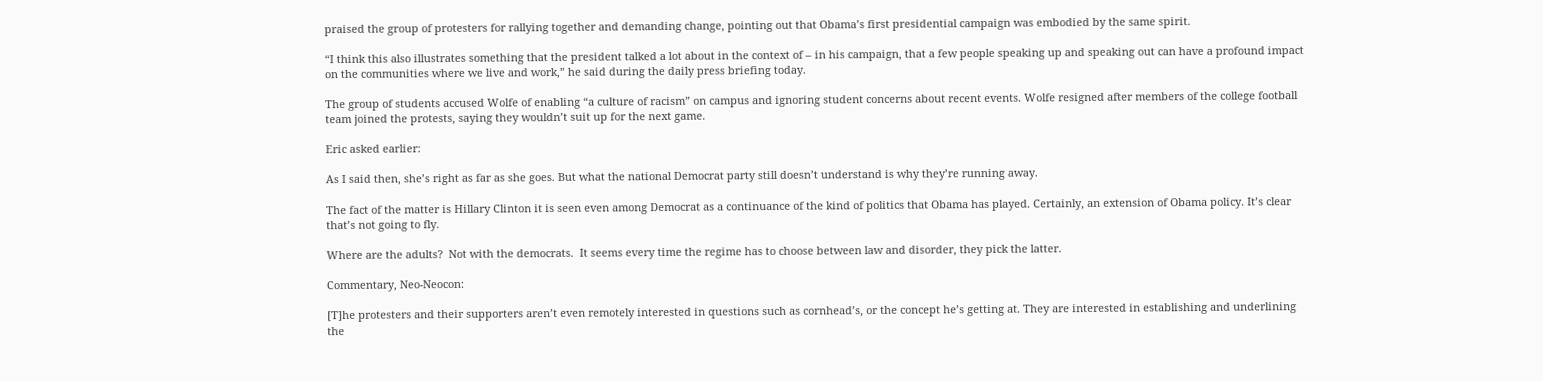praised the group of protesters for rallying together and demanding change, pointing out that Obama’s first presidential campaign was embodied by the same spirit.

“I think this also illustrates something that the president talked a lot about in the context of – in his campaign, that a few people speaking up and speaking out can have a profound impact on the communities where we live and work,” he said during the daily press briefing today.

The group of students accused Wolfe of enabling “a culture of racism” on campus and ignoring student concerns about recent events. Wolfe resigned after members of the college football team joined the protests, saying they wouldn’t suit up for the next game.

Eric asked earlier:

As I said then, she’s right as far as she goes. But what the national Democrat party still doesn’t understand is why they’re running away.

The fact of the matter is Hillary Clinton it is seen even among Democrat as a continuance of the kind of politics that Obama has played. Certainly, an extension of Obama policy. It’s clear that’s not going to fly.

Where are the adults?  Not with the democrats.  It seems every time the regime has to choose between law and disorder, they pick the latter.

Commentary, Neo-Neocon:

[T]he protesters and their supporters aren’t even remotely interested in questions such as cornhead’s, or the concept he’s getting at. They are interested in establishing and underlining the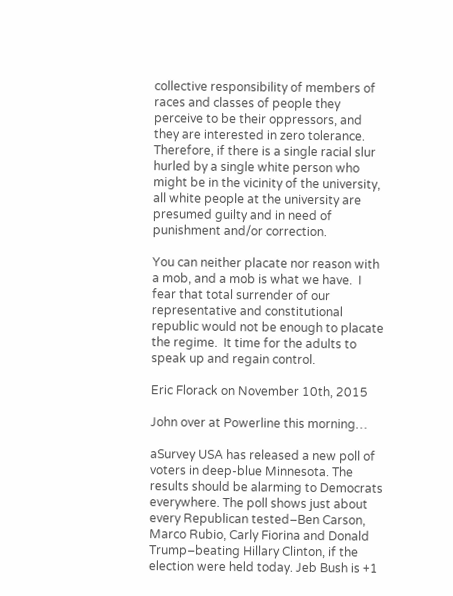collective responsibility of members of races and classes of people they perceive to be their oppressors, and they are interested in zero tolerance. Therefore, if there is a single racial slur hurled by a single white person who might be in the vicinity of the university, all white people at the university are presumed guilty and in need of punishment and/or correction.

You can neither placate nor reason with a mob, and a mob is what we have.  I fear that total surrender of our representative and constitutional republic would not be enough to placate the regime.  It time for the adults to speak up and regain control.

Eric Florack on November 10th, 2015

John over at Powerline this morning…

aSurvey USA has released a new poll of voters in deep-blue Minnesota. The results should be alarming to Democrats everywhere. The poll shows just about every Republican tested–Ben Carson, Marco Rubio, Carly Fiorina and Donald Trump–beating Hillary Clinton, if the election were held today. Jeb Bush is +1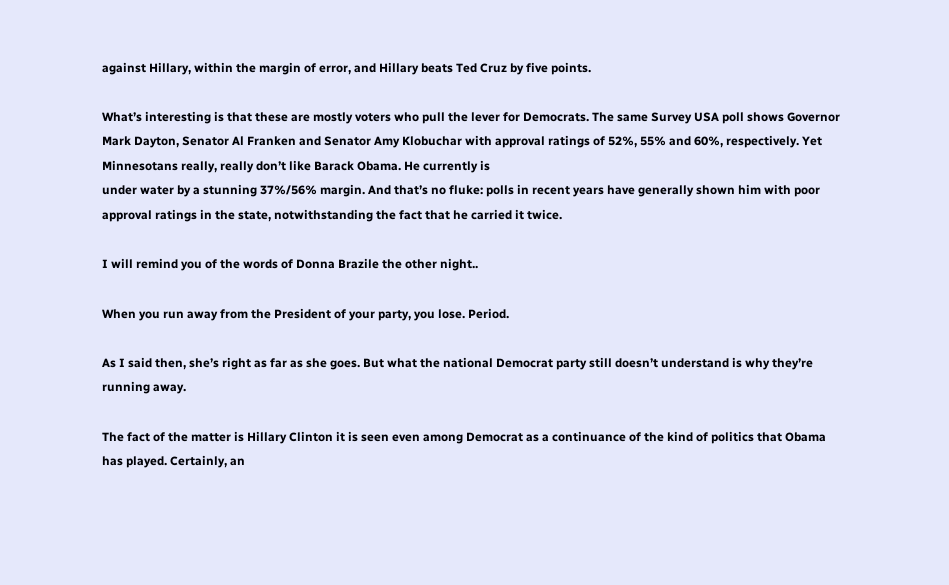against Hillary, within the margin of error, and Hillary beats Ted Cruz by five points.

What’s interesting is that these are mostly voters who pull the lever for Democrats. The same Survey USA poll shows Governor Mark Dayton, Senator Al Franken and Senator Amy Klobuchar with approval ratings of 52%, 55% and 60%, respectively. Yet Minnesotans really, really don’t like Barack Obama. He currently is
under water by a stunning 37%/56% margin. And that’s no fluke: polls in recent years have generally shown him with poor approval ratings in the state, notwithstanding the fact that he carried it twice.

I will remind you of the words of Donna Brazile the other night..

When you run away from the President of your party, you lose. Period.

As I said then, she’s right as far as she goes. But what the national Democrat party still doesn’t understand is why they’re running away.

The fact of the matter is Hillary Clinton it is seen even among Democrat as a continuance of the kind of politics that Obama has played. Certainly, an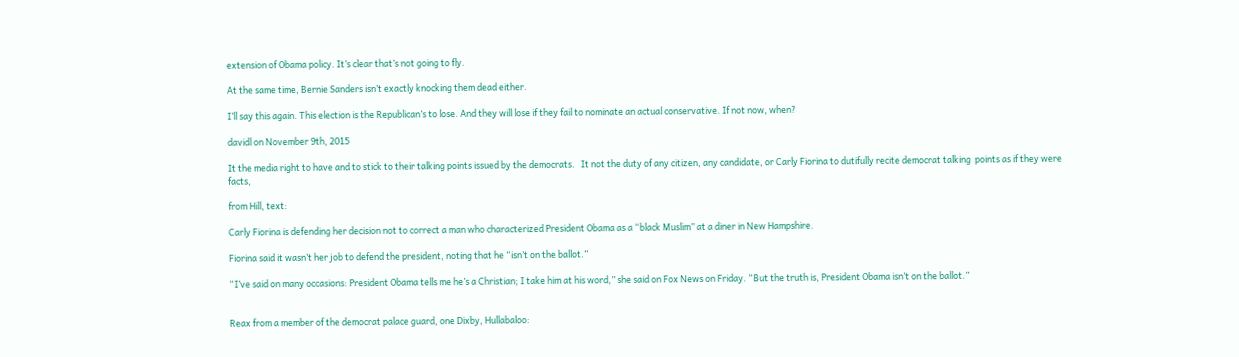extension of Obama policy. It’s clear that’s not going to fly.

At the same time, Bernie Sanders isn’t exactly knocking them dead either.

I’ll say this again. This election is the Republican’s to lose. And they will lose if they fail to nominate an actual conservative. If not now, when?

davidl on November 9th, 2015

It the media right to have and to stick to their talking points issued by the democrats.   It not the duty of any citizen, any candidate, or Carly Fiorina to dutifully recite democrat talking  points as if they were facts,

from Hill, text:

Carly Fiorina is defending her decision not to correct a man who characterized President Obama as a “black Muslim” at a diner in New Hampshire.

Fiorina said it wasn’t her job to defend the president, noting that he “isn’t on the ballot.”

“I’ve said on many occasions: President Obama tells me he’s a Christian; I take him at his word,” she said on Fox News on Friday. “But the truth is, President Obama isn’t on the ballot.”


Reax from a member of the democrat palace guard, one Dixby, Hullabaloo: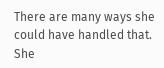There are many ways she could have handled that. She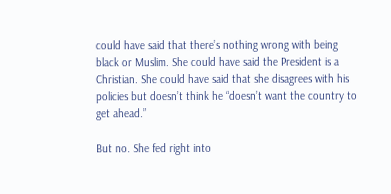could have said that there’s nothing wrong with being black or Muslim. She could have said the President is a Christian. She could have said that she disagrees with his policies but doesn’t think he “doesn’t want the country to get ahead.”

But no. She fed right into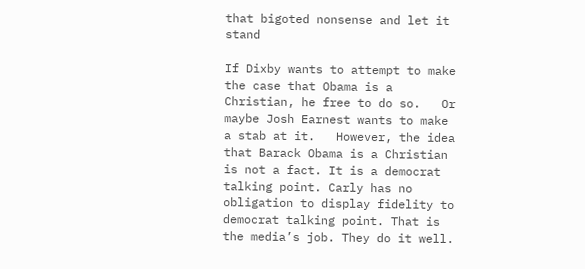that bigoted nonsense and let it stand

If Dixby wants to attempt to make the case that Obama is a Christian, he free to do so.   Or maybe Josh Earnest wants to make a stab at it.   However, the idea that Barack Obama is a Christian is not a fact. It is a democrat talking point. Carly has no obligation to display fidelity to democrat talking point. That is the media’s job. They do it well.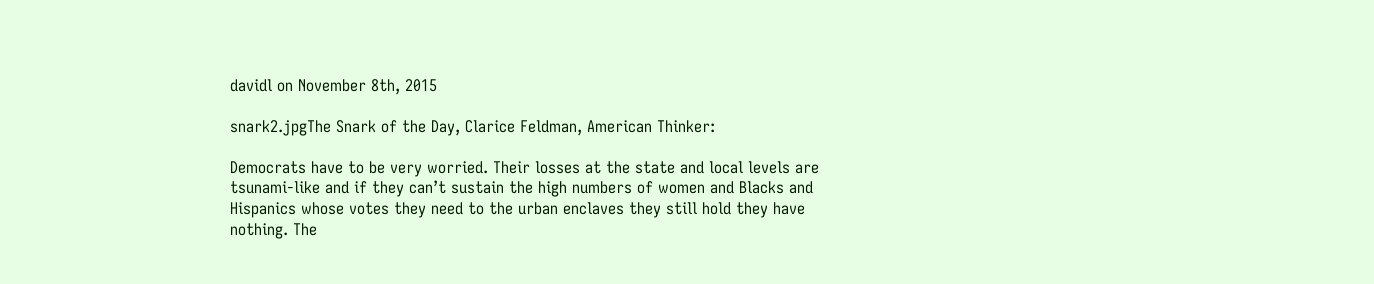davidl on November 8th, 2015

snark2.jpgThe Snark of the Day, Clarice Feldman, American Thinker:

Democrats have to be very worried. Their losses at the state and local levels are tsunami-like and if they can’t sustain the high numbers of women and Blacks and Hispanics whose votes they need to the urban enclaves they still hold they have nothing. The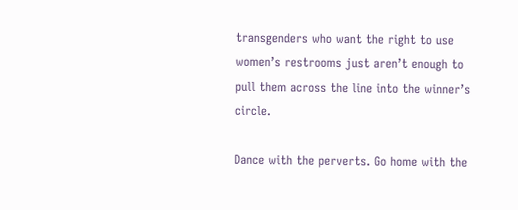transgenders who want the right to use women’s restrooms just aren’t enough to pull them across the line into the winner’s circle.

Dance with the perverts. Go home with the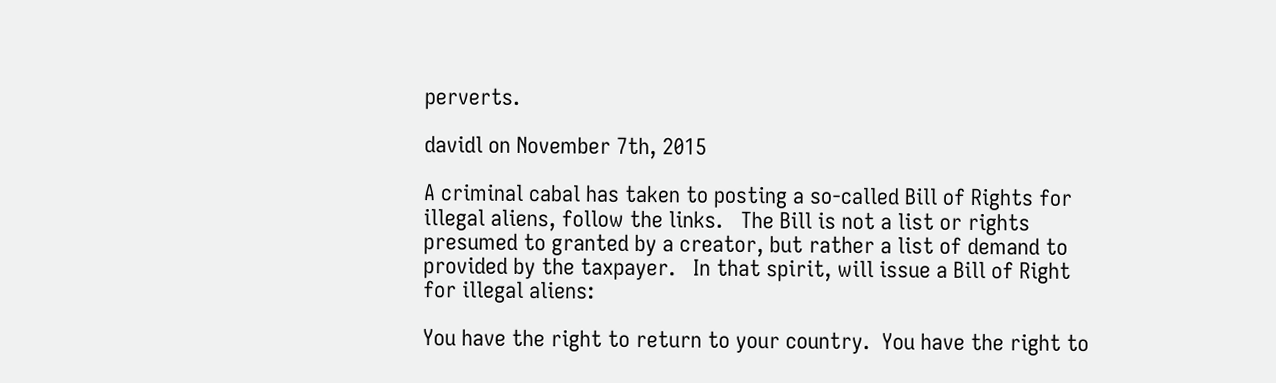perverts.

davidl on November 7th, 2015

A criminal cabal has taken to posting a so-called Bill of Rights for illegal aliens, follow the links.   The Bill is not a list or rights presumed to granted by a creator, but rather a list of demand to provided by the taxpayer.   In that spirit, will issue a Bill of Right for illegal aliens:

You have the right to return to your country.  You have the right to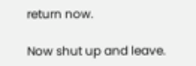return now.

Now shut up and leave.